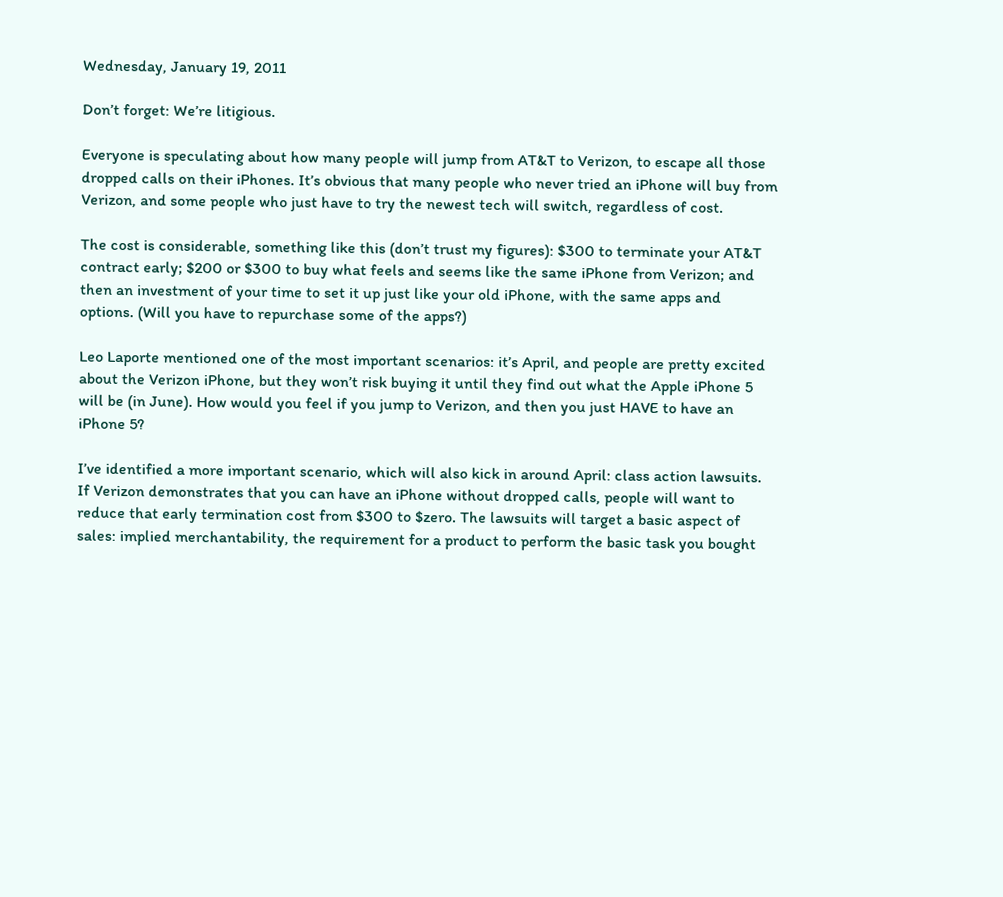Wednesday, January 19, 2011

Don’t forget: We’re litigious.

Everyone is speculating about how many people will jump from AT&T to Verizon, to escape all those dropped calls on their iPhones. It’s obvious that many people who never tried an iPhone will buy from Verizon, and some people who just have to try the newest tech will switch, regardless of cost.

The cost is considerable, something like this (don’t trust my figures): $300 to terminate your AT&T contract early; $200 or $300 to buy what feels and seems like the same iPhone from Verizon; and then an investment of your time to set it up just like your old iPhone, with the same apps and options. (Will you have to repurchase some of the apps?)

Leo Laporte mentioned one of the most important scenarios: it’s April, and people are pretty excited about the Verizon iPhone, but they won’t risk buying it until they find out what the Apple iPhone 5 will be (in June). How would you feel if you jump to Verizon, and then you just HAVE to have an iPhone 5?

I’ve identified a more important scenario, which will also kick in around April: class action lawsuits. If Verizon demonstrates that you can have an iPhone without dropped calls, people will want to reduce that early termination cost from $300 to $zero. The lawsuits will target a basic aspect of sales: implied merchantability, the requirement for a product to perform the basic task you bought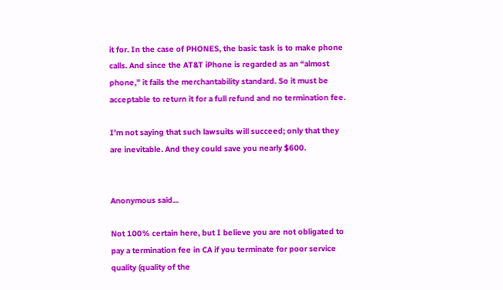it for. In the case of PHONES, the basic task is to make phone calls. And since the AT&T iPhone is regarded as an “almost phone,” it fails the merchantability standard. So it must be acceptable to return it for a full refund and no termination fee.

I’m not saying that such lawsuits will succeed; only that they are inevitable. And they could save you nearly $600.


Anonymous said...

Not 100% certain here, but I believe you are not obligated to pay a termination fee in CA if you terminate for poor service quality (quality of the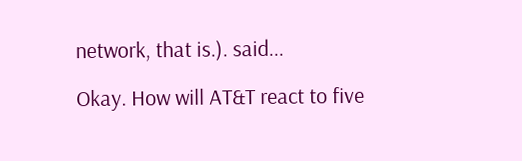network, that is.). said...

Okay. How will AT&T react to five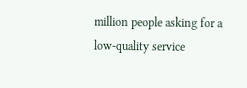million people asking for a low-quality service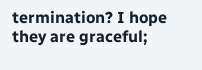termination? I hope they are graceful;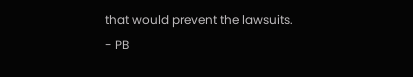that would prevent the lawsuits.
- PB